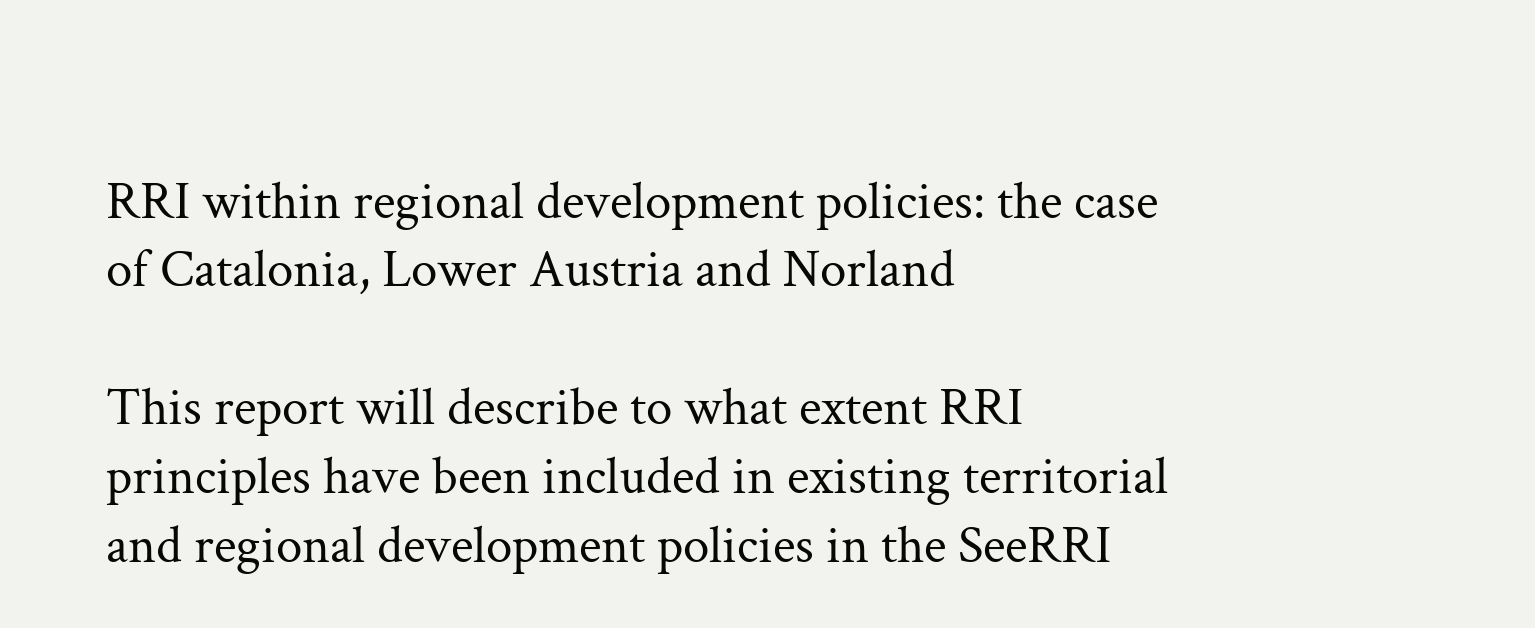RRI within regional development policies: the case of Catalonia, Lower Austria and Norland

This report will describe to what extent RRI principles have been included in existing territorial and regional development policies in the SeeRRI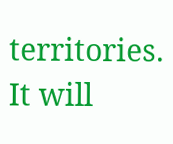territories. It will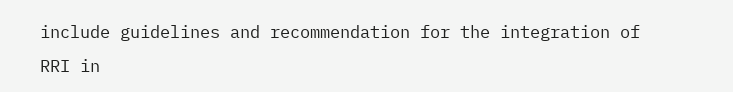include guidelines and recommendation for the integration of RRI in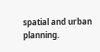spatial and urban planning.